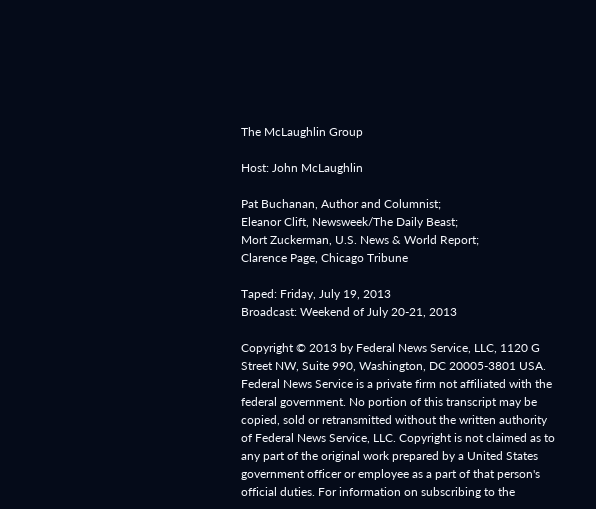The McLaughlin Group

Host: John McLaughlin

Pat Buchanan, Author and Columnist;
Eleanor Clift, Newsweek/The Daily Beast;
Mort Zuckerman, U.S. News & World Report;
Clarence Page, Chicago Tribune

Taped: Friday, July 19, 2013
Broadcast: Weekend of July 20-21, 2013

Copyright © 2013 by Federal News Service, LLC, 1120 G Street NW, Suite 990, Washington, DC 20005-3801 USA. Federal News Service is a private firm not affiliated with the federal government. No portion of this transcript may be copied, sold or retransmitted without the written authority of Federal News Service, LLC. Copyright is not claimed as to any part of the original work prepared by a United States government officer or employee as a part of that person's official duties. For information on subscribing to the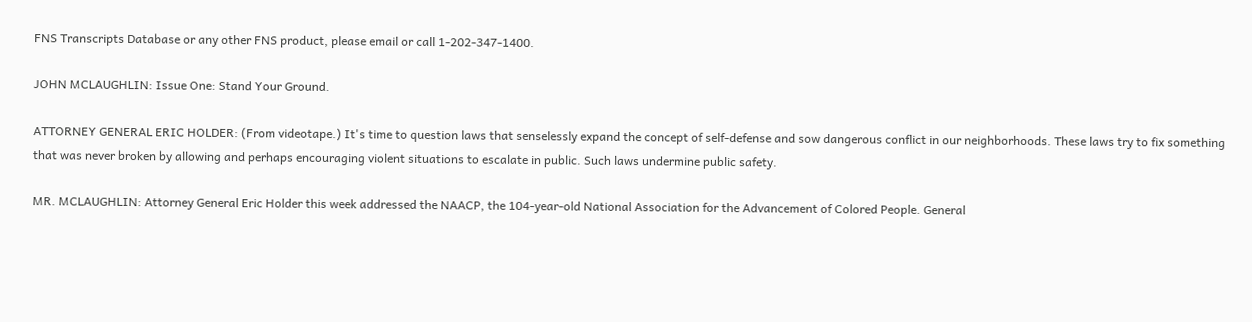FNS Transcripts Database or any other FNS product, please email or call 1-202-347-1400.

JOHN MCLAUGHLIN: Issue One: Stand Your Ground.

ATTORNEY GENERAL ERIC HOLDER: (From videotape.) It's time to question laws that senselessly expand the concept of self-defense and sow dangerous conflict in our neighborhoods. These laws try to fix something that was never broken by allowing and perhaps encouraging violent situations to escalate in public. Such laws undermine public safety.

MR. MCLAUGHLIN: Attorney General Eric Holder this week addressed the NAACP, the 104-year-old National Association for the Advancement of Colored People. General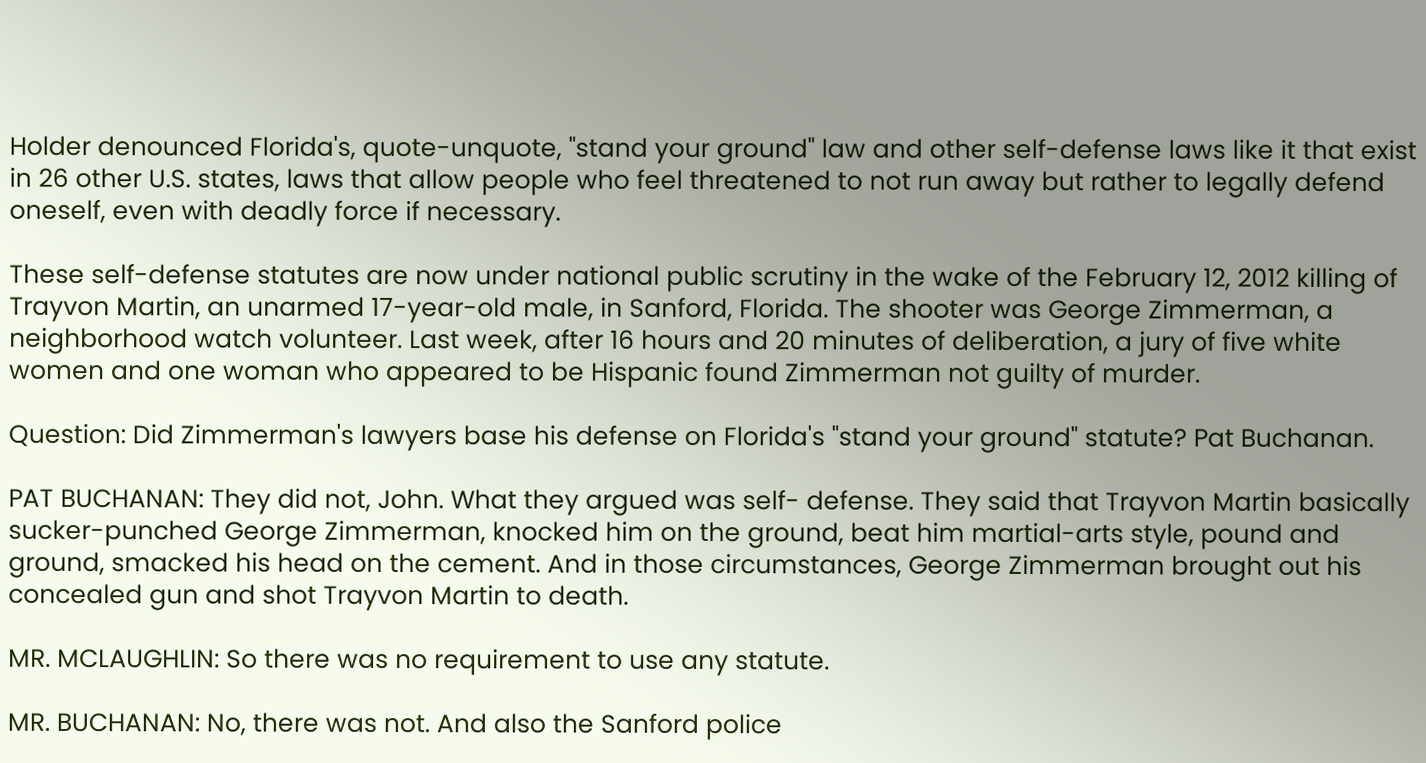Holder denounced Florida's, quote-unquote, "stand your ground" law and other self-defense laws like it that exist in 26 other U.S. states, laws that allow people who feel threatened to not run away but rather to legally defend oneself, even with deadly force if necessary.

These self-defense statutes are now under national public scrutiny in the wake of the February 12, 2012 killing of Trayvon Martin, an unarmed 17-year-old male, in Sanford, Florida. The shooter was George Zimmerman, a neighborhood watch volunteer. Last week, after 16 hours and 20 minutes of deliberation, a jury of five white women and one woman who appeared to be Hispanic found Zimmerman not guilty of murder.

Question: Did Zimmerman's lawyers base his defense on Florida's "stand your ground" statute? Pat Buchanan.

PAT BUCHANAN: They did not, John. What they argued was self- defense. They said that Trayvon Martin basically sucker-punched George Zimmerman, knocked him on the ground, beat him martial-arts style, pound and ground, smacked his head on the cement. And in those circumstances, George Zimmerman brought out his concealed gun and shot Trayvon Martin to death.

MR. MCLAUGHLIN: So there was no requirement to use any statute.

MR. BUCHANAN: No, there was not. And also the Sanford police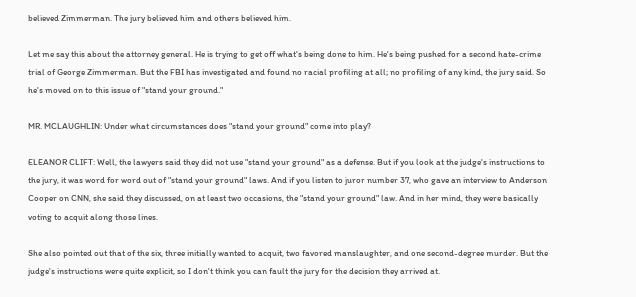believed Zimmerman. The jury believed him and others believed him.

Let me say this about the attorney general. He is trying to get off what's being done to him. He's being pushed for a second hate-crime trial of George Zimmerman. But the FBI has investigated and found no racial profiling at all; no profiling of any kind, the jury said. So he's moved on to this issue of "stand your ground."

MR. MCLAUGHLIN: Under what circumstances does "stand your ground" come into play?

ELEANOR CLIFT: Well, the lawyers said they did not use "stand your ground" as a defense. But if you look at the judge's instructions to the jury, it was word for word out of "stand your ground" laws. And if you listen to juror number 37, who gave an interview to Anderson Cooper on CNN, she said they discussed, on at least two occasions, the "stand your ground" law. And in her mind, they were basically voting to acquit along those lines.

She also pointed out that of the six, three initially wanted to acquit, two favored manslaughter, and one second-degree murder. But the judge's instructions were quite explicit, so I don't think you can fault the jury for the decision they arrived at.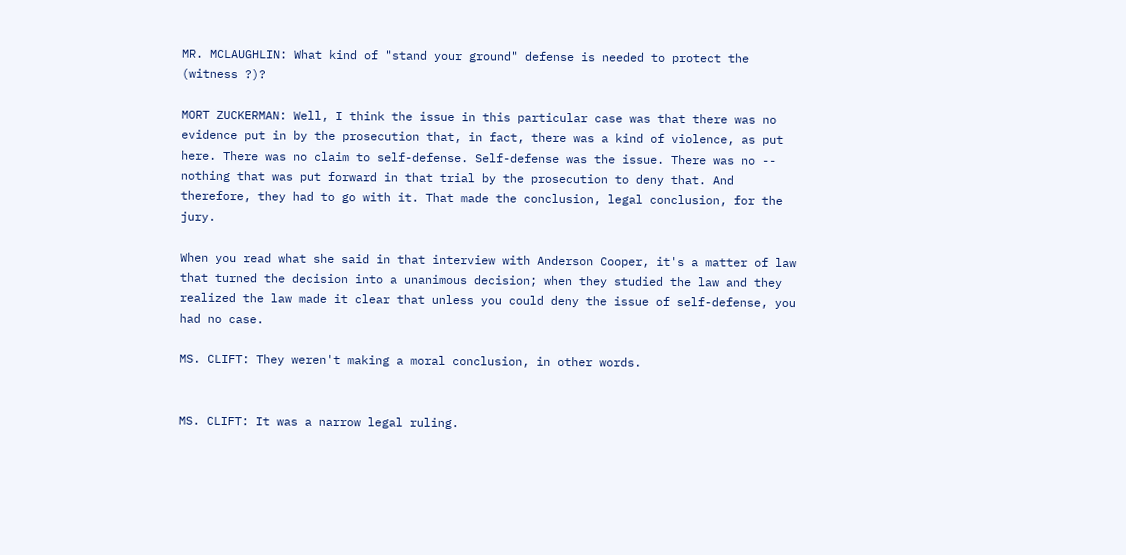MR. MCLAUGHLIN: What kind of "stand your ground" defense is needed to protect the (witness ?)?

MORT ZUCKERMAN: Well, I think the issue in this particular case was that there was no evidence put in by the prosecution that, in fact, there was a kind of violence, as put here. There was no claim to self-defense. Self-defense was the issue. There was no -- nothing that was put forward in that trial by the prosecution to deny that. And therefore, they had to go with it. That made the conclusion, legal conclusion, for the jury.

When you read what she said in that interview with Anderson Cooper, it's a matter of law that turned the decision into a unanimous decision; when they studied the law and they realized the law made it clear that unless you could deny the issue of self-defense, you had no case.

MS. CLIFT: They weren't making a moral conclusion, in other words.


MS. CLIFT: It was a narrow legal ruling.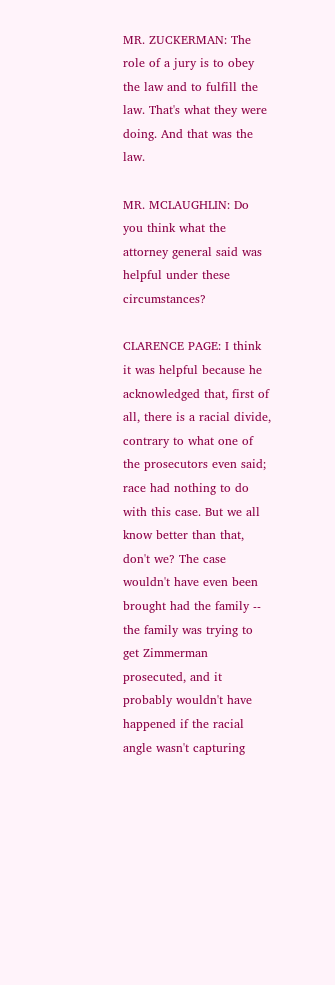MR. ZUCKERMAN: The role of a jury is to obey the law and to fulfill the law. That's what they were doing. And that was the law.

MR. MCLAUGHLIN: Do you think what the attorney general said was helpful under these circumstances?

CLARENCE PAGE: I think it was helpful because he acknowledged that, first of all, there is a racial divide, contrary to what one of the prosecutors even said; race had nothing to do with this case. But we all know better than that, don't we? The case wouldn't have even been brought had the family -- the family was trying to get Zimmerman prosecuted, and it probably wouldn't have happened if the racial angle wasn't capturing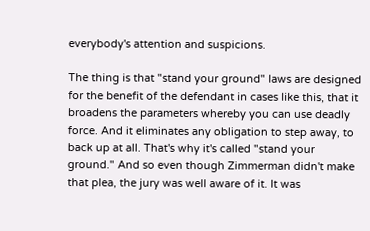everybody's attention and suspicions.

The thing is that "stand your ground" laws are designed for the benefit of the defendant in cases like this, that it broadens the parameters whereby you can use deadly force. And it eliminates any obligation to step away, to back up at all. That's why it's called "stand your ground." And so even though Zimmerman didn't make that plea, the jury was well aware of it. It was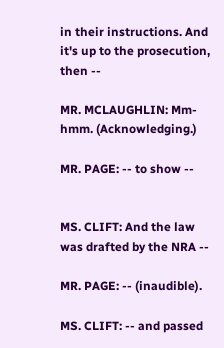in their instructions. And it's up to the prosecution, then --

MR. MCLAUGHLIN: Mm-hmm. (Acknowledging.)

MR. PAGE: -- to show --


MS. CLIFT: And the law was drafted by the NRA --

MR. PAGE: -- (inaudible).

MS. CLIFT: -- and passed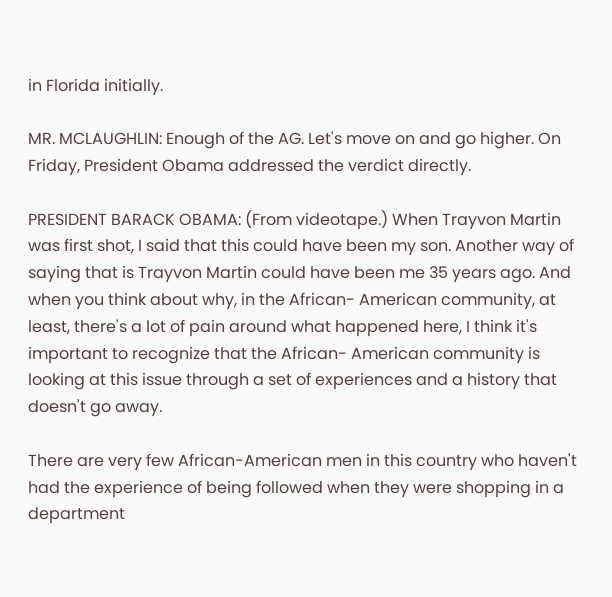in Florida initially.

MR. MCLAUGHLIN: Enough of the AG. Let's move on and go higher. On Friday, President Obama addressed the verdict directly.

PRESIDENT BARACK OBAMA: (From videotape.) When Trayvon Martin was first shot, I said that this could have been my son. Another way of saying that is Trayvon Martin could have been me 35 years ago. And when you think about why, in the African- American community, at least, there's a lot of pain around what happened here, I think it's important to recognize that the African- American community is looking at this issue through a set of experiences and a history that doesn't go away.

There are very few African-American men in this country who haven't had the experience of being followed when they were shopping in a department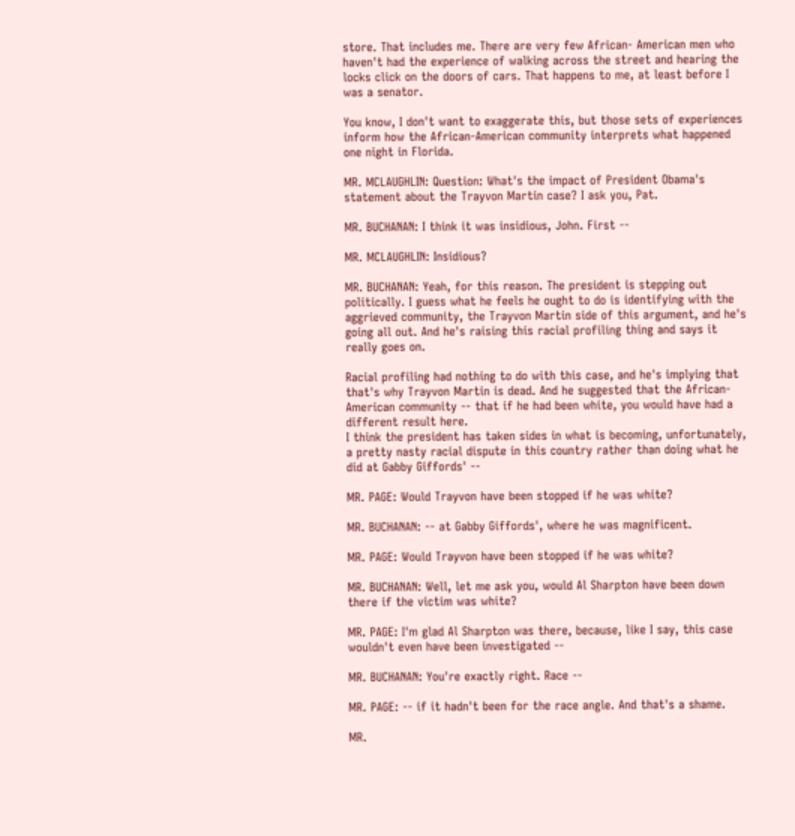store. That includes me. There are very few African- American men who haven't had the experience of walking across the street and hearing the locks click on the doors of cars. That happens to me, at least before I was a senator.

You know, I don't want to exaggerate this, but those sets of experiences inform how the African-American community interprets what happened one night in Florida.

MR. MCLAUGHLIN: Question: What's the impact of President Obama's statement about the Trayvon Martin case? I ask you, Pat.

MR. BUCHANAN: I think it was insidious, John. First --

MR. MCLAUGHLIN: Insidious?

MR. BUCHANAN: Yeah, for this reason. The president is stepping out politically. I guess what he feels he ought to do is identifying with the aggrieved community, the Trayvon Martin side of this argument, and he's going all out. And he's raising this racial profiling thing and says it really goes on.

Racial profiling had nothing to do with this case, and he's implying that that's why Trayvon Martin is dead. And he suggested that the African-American community -- that if he had been white, you would have had a different result here.
I think the president has taken sides in what is becoming, unfortunately, a pretty nasty racial dispute in this country rather than doing what he did at Gabby Giffords' --

MR. PAGE: Would Trayvon have been stopped if he was white?

MR. BUCHANAN: -- at Gabby Giffords', where he was magnificent.

MR. PAGE: Would Trayvon have been stopped if he was white?

MR. BUCHANAN: Well, let me ask you, would Al Sharpton have been down there if the victim was white?

MR. PAGE: I'm glad Al Sharpton was there, because, like I say, this case wouldn't even have been investigated --

MR. BUCHANAN: You're exactly right. Race --

MR. PAGE: -- if it hadn't been for the race angle. And that's a shame.

MR.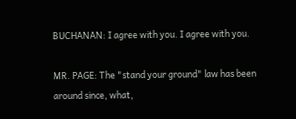BUCHANAN: I agree with you. I agree with you.

MR. PAGE: The "stand your ground" law has been around since, what,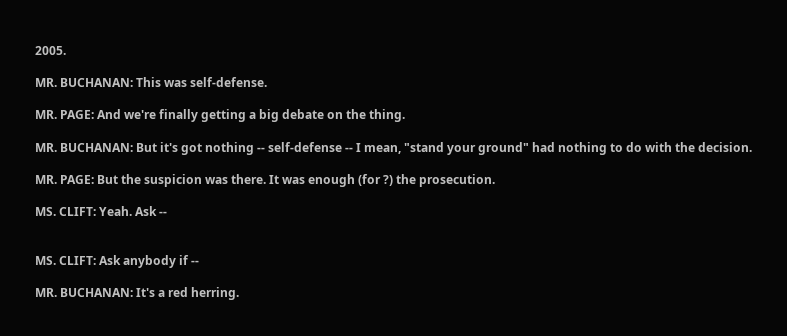2005.

MR. BUCHANAN: This was self-defense.

MR. PAGE: And we're finally getting a big debate on the thing.

MR. BUCHANAN: But it's got nothing -- self-defense -- I mean, "stand your ground" had nothing to do with the decision.

MR. PAGE: But the suspicion was there. It was enough (for ?) the prosecution.

MS. CLIFT: Yeah. Ask --


MS. CLIFT: Ask anybody if --

MR. BUCHANAN: It's a red herring.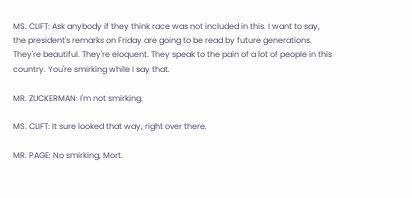MS. CLIFT: Ask anybody if they think race was not included in this. I want to say, the president's remarks on Friday are going to be read by future generations. They're beautiful. They're eloquent. They speak to the pain of a lot of people in this country. You're smirking while I say that.

MR. ZUCKERMAN: I'm not smirking.

MS. CLIFT: It sure looked that way, right over there.

MR. PAGE: No smirking, Mort.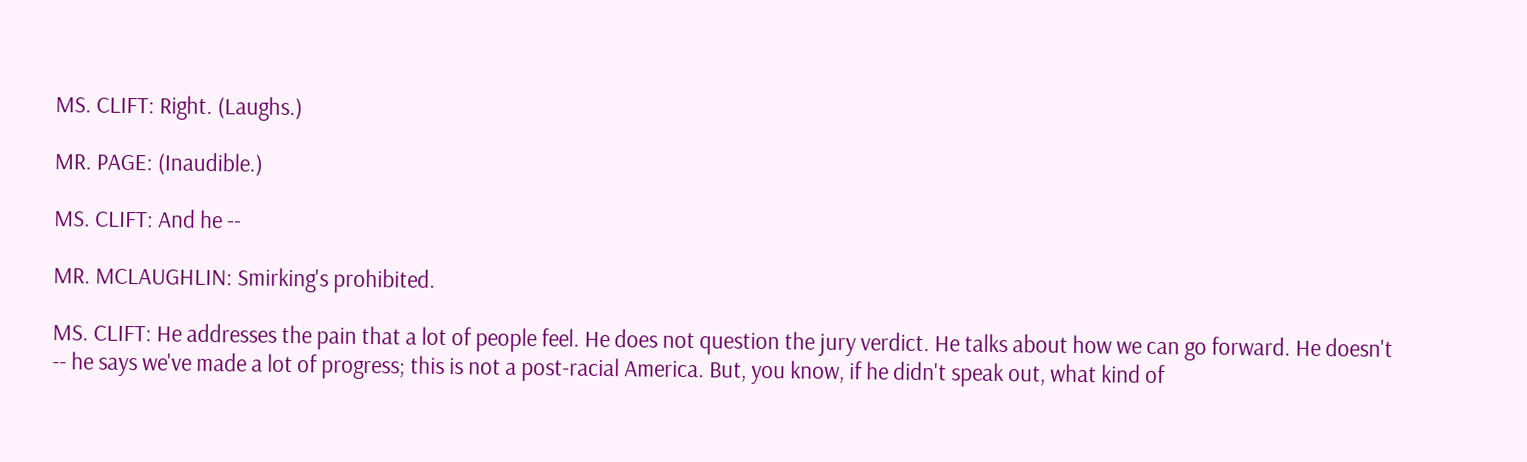MS. CLIFT: Right. (Laughs.)

MR. PAGE: (Inaudible.)

MS. CLIFT: And he --

MR. MCLAUGHLIN: Smirking's prohibited.

MS. CLIFT: He addresses the pain that a lot of people feel. He does not question the jury verdict. He talks about how we can go forward. He doesn't -- he says we've made a lot of progress; this is not a post-racial America. But, you know, if he didn't speak out, what kind of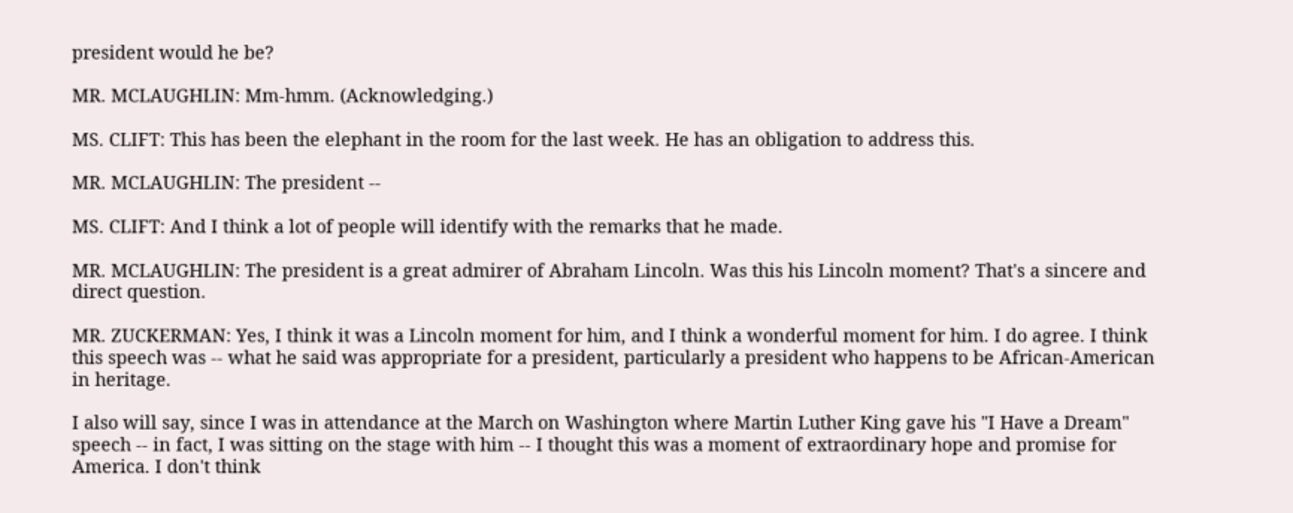president would he be?

MR. MCLAUGHLIN: Mm-hmm. (Acknowledging.)

MS. CLIFT: This has been the elephant in the room for the last week. He has an obligation to address this.

MR. MCLAUGHLIN: The president --

MS. CLIFT: And I think a lot of people will identify with the remarks that he made.

MR. MCLAUGHLIN: The president is a great admirer of Abraham Lincoln. Was this his Lincoln moment? That's a sincere and direct question.

MR. ZUCKERMAN: Yes, I think it was a Lincoln moment for him, and I think a wonderful moment for him. I do agree. I think this speech was -- what he said was appropriate for a president, particularly a president who happens to be African-American in heritage.

I also will say, since I was in attendance at the March on Washington where Martin Luther King gave his "I Have a Dream" speech -- in fact, I was sitting on the stage with him -- I thought this was a moment of extraordinary hope and promise for America. I don't think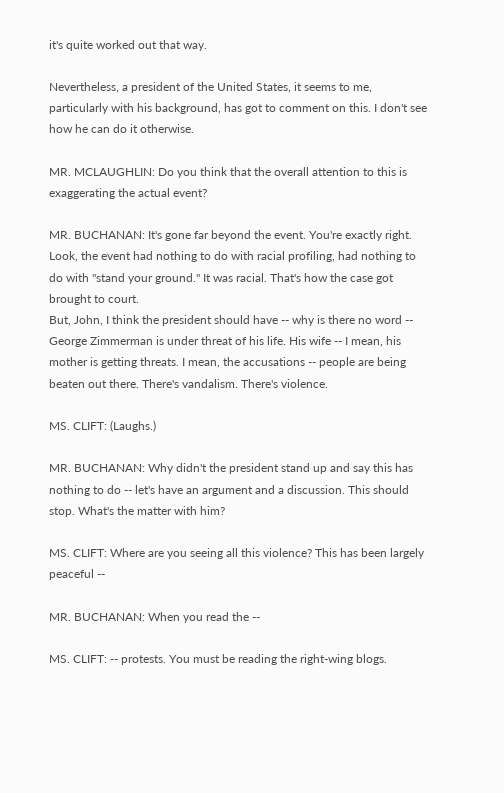it's quite worked out that way.

Nevertheless, a president of the United States, it seems to me, particularly with his background, has got to comment on this. I don't see how he can do it otherwise.

MR. MCLAUGHLIN: Do you think that the overall attention to this is exaggerating the actual event?

MR. BUCHANAN: It's gone far beyond the event. You're exactly right. Look, the event had nothing to do with racial profiling, had nothing to do with "stand your ground." It was racial. That's how the case got brought to court.
But, John, I think the president should have -- why is there no word -- George Zimmerman is under threat of his life. His wife -- I mean, his mother is getting threats. I mean, the accusations -- people are being beaten out there. There's vandalism. There's violence.

MS. CLIFT: (Laughs.)

MR. BUCHANAN: Why didn't the president stand up and say this has nothing to do -- let's have an argument and a discussion. This should stop. What's the matter with him?

MS. CLIFT: Where are you seeing all this violence? This has been largely peaceful --

MR. BUCHANAN: When you read the --

MS. CLIFT: -- protests. You must be reading the right-wing blogs.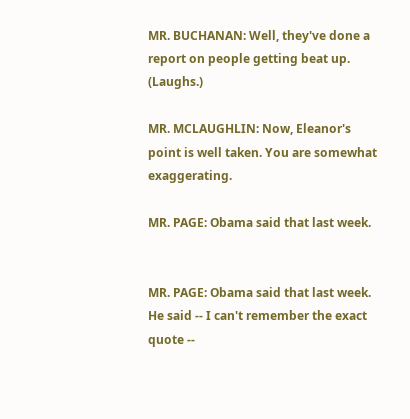MR. BUCHANAN: Well, they've done a report on people getting beat up. (Laughs.)

MR. MCLAUGHLIN: Now, Eleanor's point is well taken. You are somewhat exaggerating.

MR. PAGE: Obama said that last week.


MR. PAGE: Obama said that last week. He said -- I can't remember the exact quote --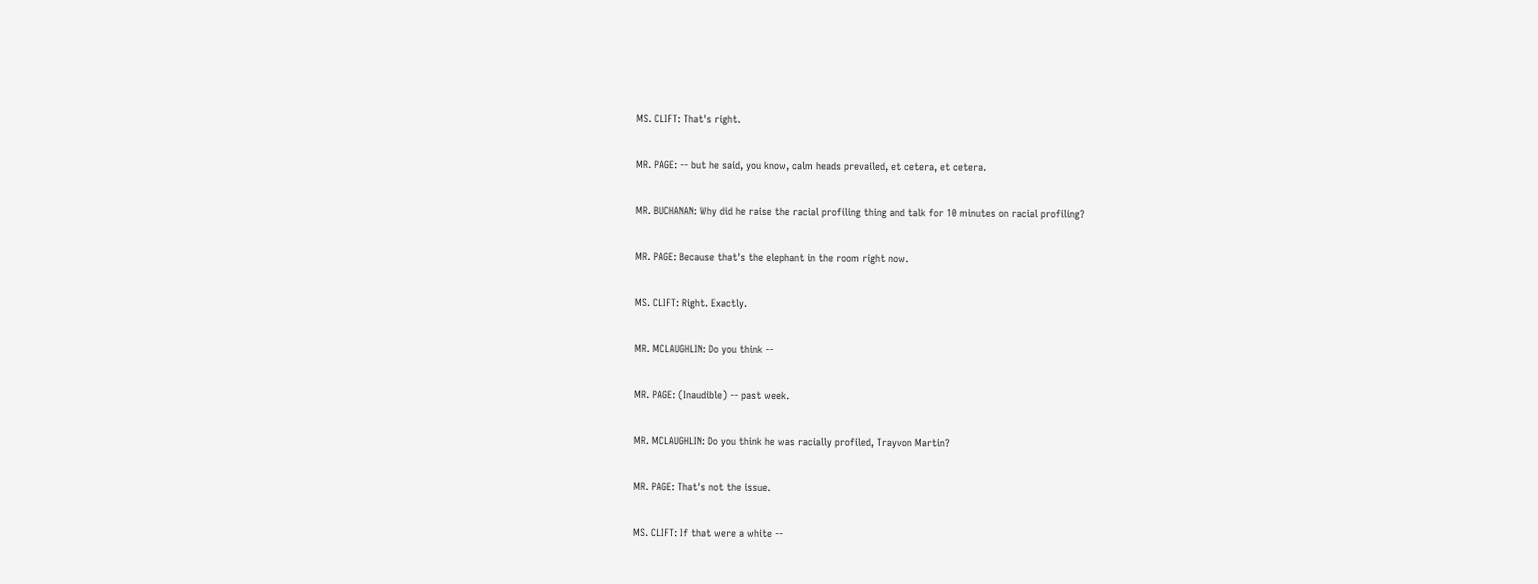MS. CLIFT: That's right.

MR. PAGE: -- but he said, you know, calm heads prevailed, et cetera, et cetera.

MR. BUCHANAN: Why did he raise the racial profiling thing and talk for 10 minutes on racial profiling?

MR. PAGE: Because that's the elephant in the room right now.

MS. CLIFT: Right. Exactly.

MR. MCLAUGHLIN: Do you think --

MR. PAGE: (Inaudible) -- past week.

MR. MCLAUGHLIN: Do you think he was racially profiled, Trayvon Martin?

MR. PAGE: That's not the issue.

MS. CLIFT: If that were a white --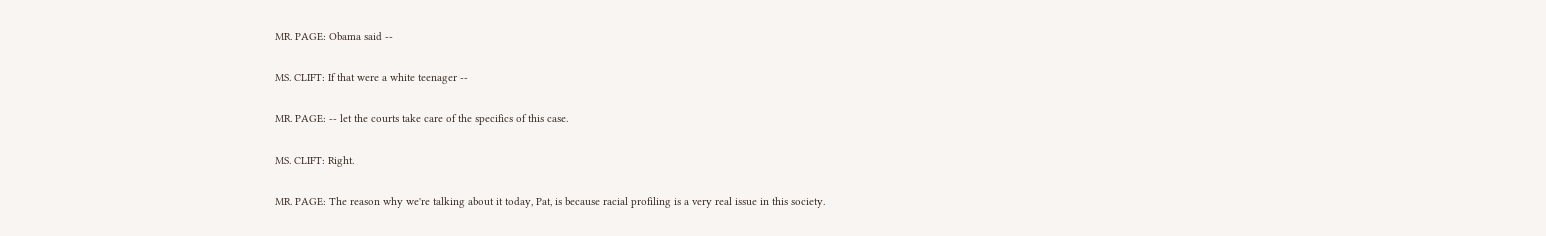MR. PAGE: Obama said --

MS. CLIFT: If that were a white teenager --

MR. PAGE: -- let the courts take care of the specifics of this case.

MS. CLIFT: Right.

MR. PAGE: The reason why we're talking about it today, Pat, is because racial profiling is a very real issue in this society.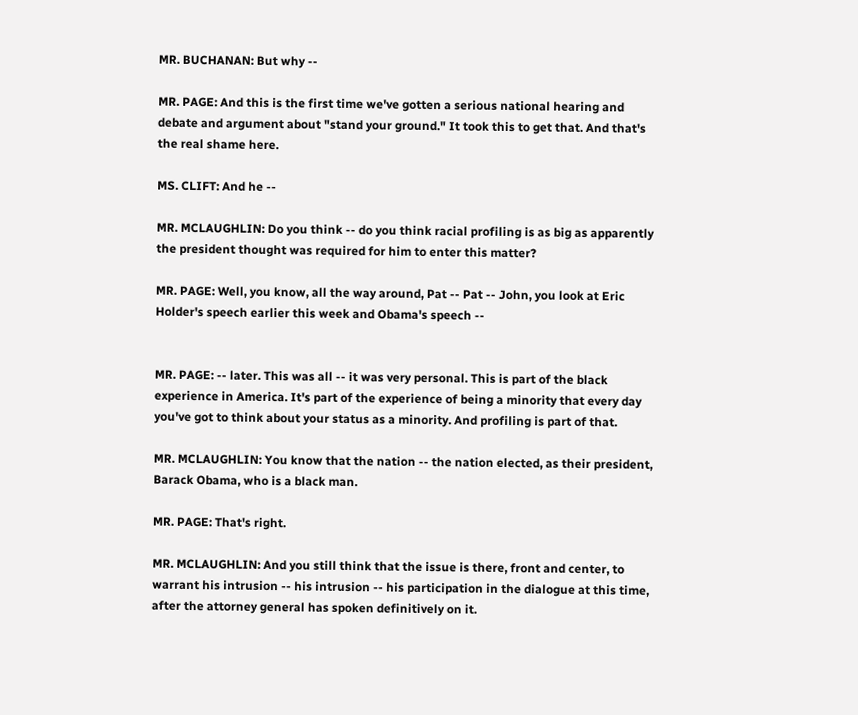MR. BUCHANAN: But why --

MR. PAGE: And this is the first time we've gotten a serious national hearing and debate and argument about "stand your ground." It took this to get that. And that's the real shame here.

MS. CLIFT: And he --

MR. MCLAUGHLIN: Do you think -- do you think racial profiling is as big as apparently the president thought was required for him to enter this matter?

MR. PAGE: Well, you know, all the way around, Pat -- Pat -- John, you look at Eric Holder's speech earlier this week and Obama's speech --


MR. PAGE: -- later. This was all -- it was very personal. This is part of the black experience in America. It's part of the experience of being a minority that every day you've got to think about your status as a minority. And profiling is part of that.

MR. MCLAUGHLIN: You know that the nation -- the nation elected, as their president, Barack Obama, who is a black man.

MR. PAGE: That's right.

MR. MCLAUGHLIN: And you still think that the issue is there, front and center, to warrant his intrusion -- his intrusion -- his participation in the dialogue at this time, after the attorney general has spoken definitively on it.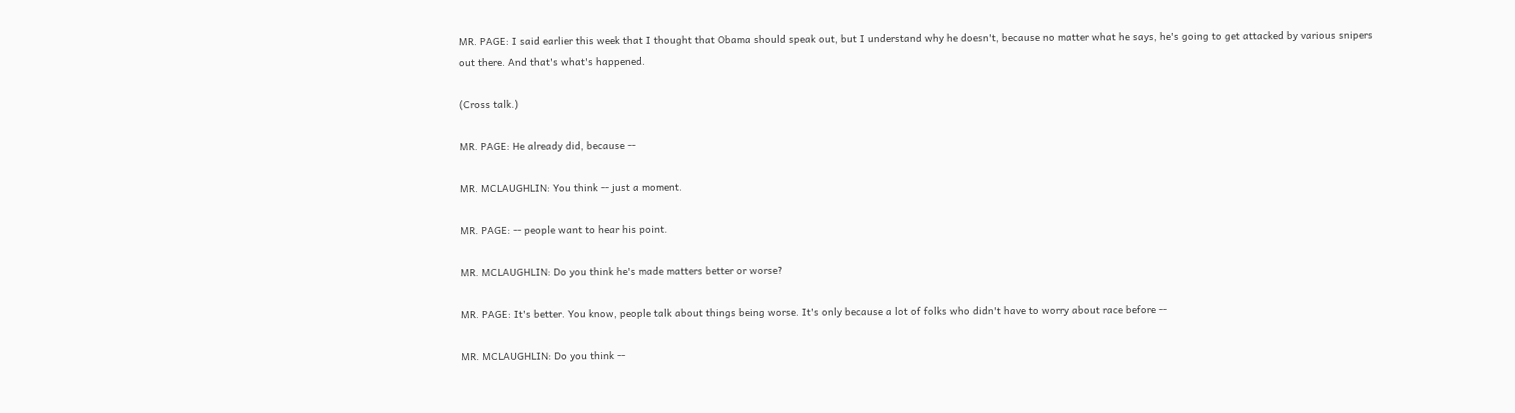MR. PAGE: I said earlier this week that I thought that Obama should speak out, but I understand why he doesn't, because no matter what he says, he's going to get attacked by various snipers out there. And that's what's happened.

(Cross talk.)

MR. PAGE: He already did, because --

MR. MCLAUGHLIN: You think -- just a moment.

MR. PAGE: -- people want to hear his point.

MR. MCLAUGHLIN: Do you think he's made matters better or worse?

MR. PAGE: It's better. You know, people talk about things being worse. It's only because a lot of folks who didn't have to worry about race before --

MR. MCLAUGHLIN: Do you think --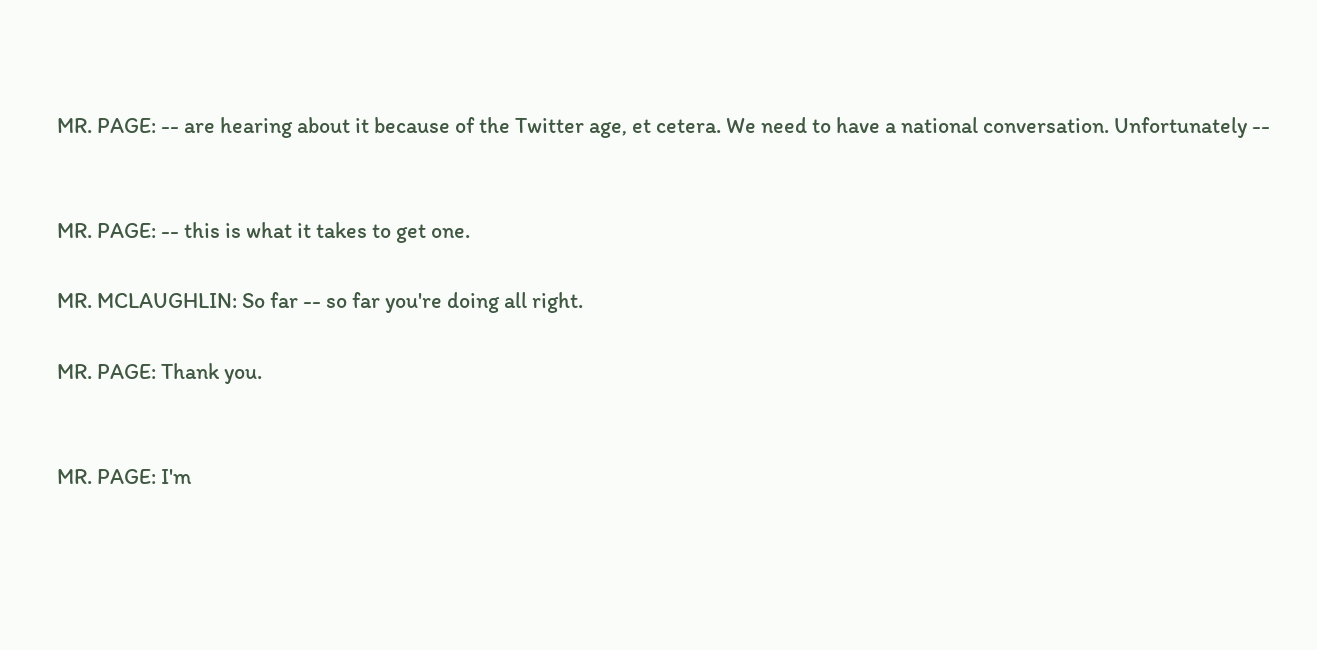MR. PAGE: -- are hearing about it because of the Twitter age, et cetera. We need to have a national conversation. Unfortunately --


MR. PAGE: -- this is what it takes to get one.

MR. MCLAUGHLIN: So far -- so far you're doing all right.

MR. PAGE: Thank you.


MR. PAGE: I'm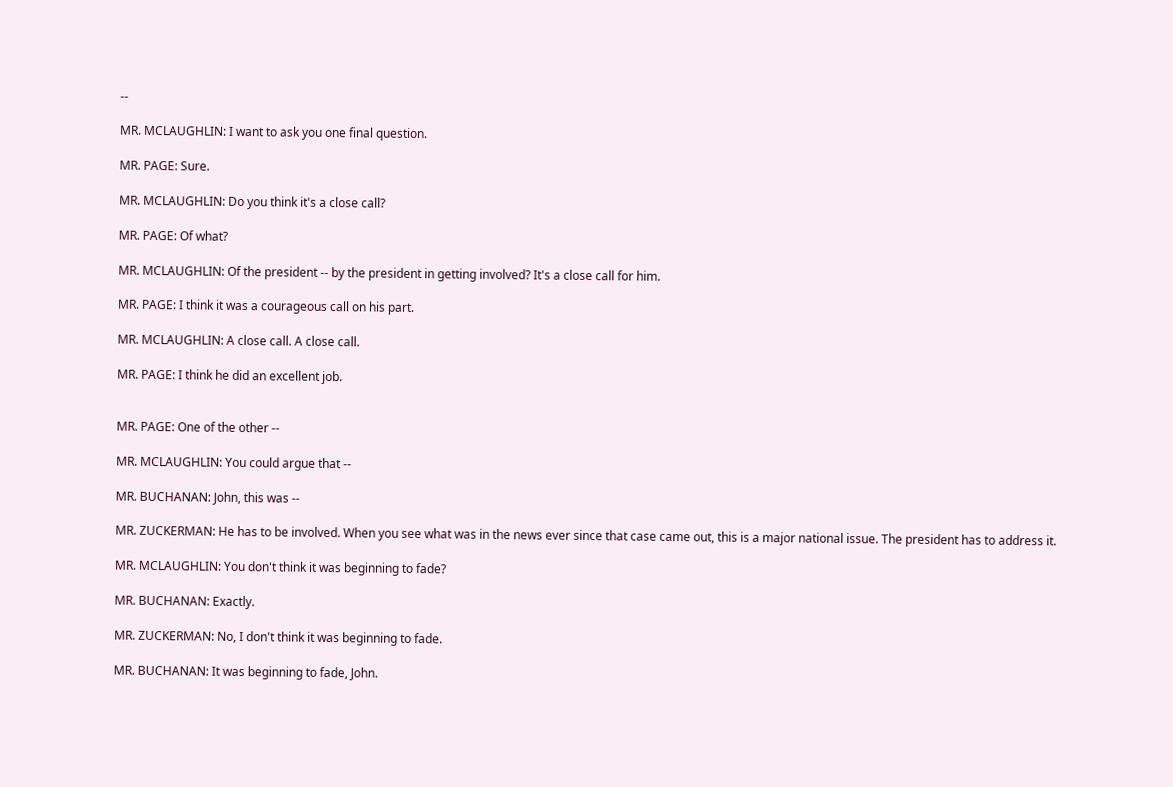--

MR. MCLAUGHLIN: I want to ask you one final question.

MR. PAGE: Sure.

MR. MCLAUGHLIN: Do you think it's a close call?

MR. PAGE: Of what?

MR. MCLAUGHLIN: Of the president -- by the president in getting involved? It's a close call for him.

MR. PAGE: I think it was a courageous call on his part.

MR. MCLAUGHLIN: A close call. A close call.

MR. PAGE: I think he did an excellent job.


MR. PAGE: One of the other --

MR. MCLAUGHLIN: You could argue that --

MR. BUCHANAN: John, this was --

MR. ZUCKERMAN: He has to be involved. When you see what was in the news ever since that case came out, this is a major national issue. The president has to address it.

MR. MCLAUGHLIN: You don't think it was beginning to fade?

MR. BUCHANAN: Exactly.

MR. ZUCKERMAN: No, I don't think it was beginning to fade.

MR. BUCHANAN: It was beginning to fade, John.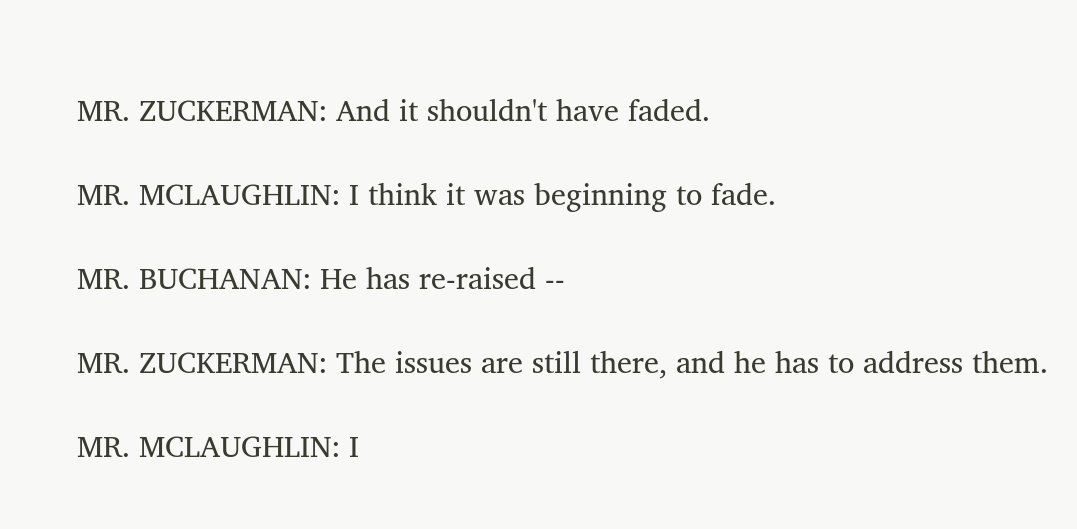MR. ZUCKERMAN: And it shouldn't have faded.

MR. MCLAUGHLIN: I think it was beginning to fade.

MR. BUCHANAN: He has re-raised --

MR. ZUCKERMAN: The issues are still there, and he has to address them.

MR. MCLAUGHLIN: I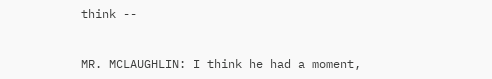think --


MR. MCLAUGHLIN: I think he had a moment,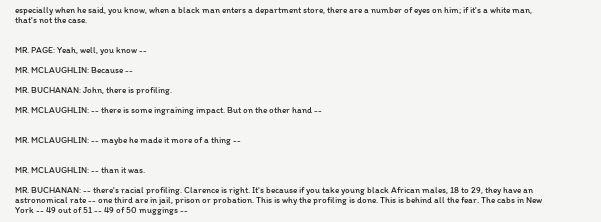especially when he said, you know, when a black man enters a department store, there are a number of eyes on him; if it's a white man, that's not the case.


MR. PAGE: Yeah, well, you know --

MR. MCLAUGHLIN: Because --

MR. BUCHANAN: John, there is profiling.

MR. MCLAUGHLIN: -- there is some ingraining impact. But on the other hand --


MR. MCLAUGHLIN: -- maybe he made it more of a thing --


MR. MCLAUGHLIN: -- than it was.

MR. BUCHANAN: -- there's racial profiling. Clarence is right. It's because if you take young black African males, 18 to 29, they have an astronomical rate -- one third are in jail, prison or probation. This is why the profiling is done. This is behind all the fear. The cabs in New York -- 49 out of 51 -- 49 of 50 muggings --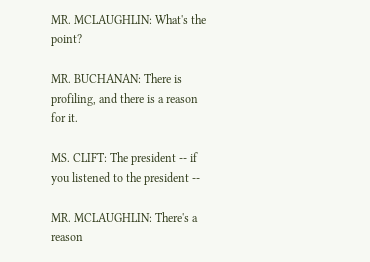MR. MCLAUGHLIN: What's the point?

MR. BUCHANAN: There is profiling, and there is a reason for it.

MS. CLIFT: The president -- if you listened to the president --

MR. MCLAUGHLIN: There's a reason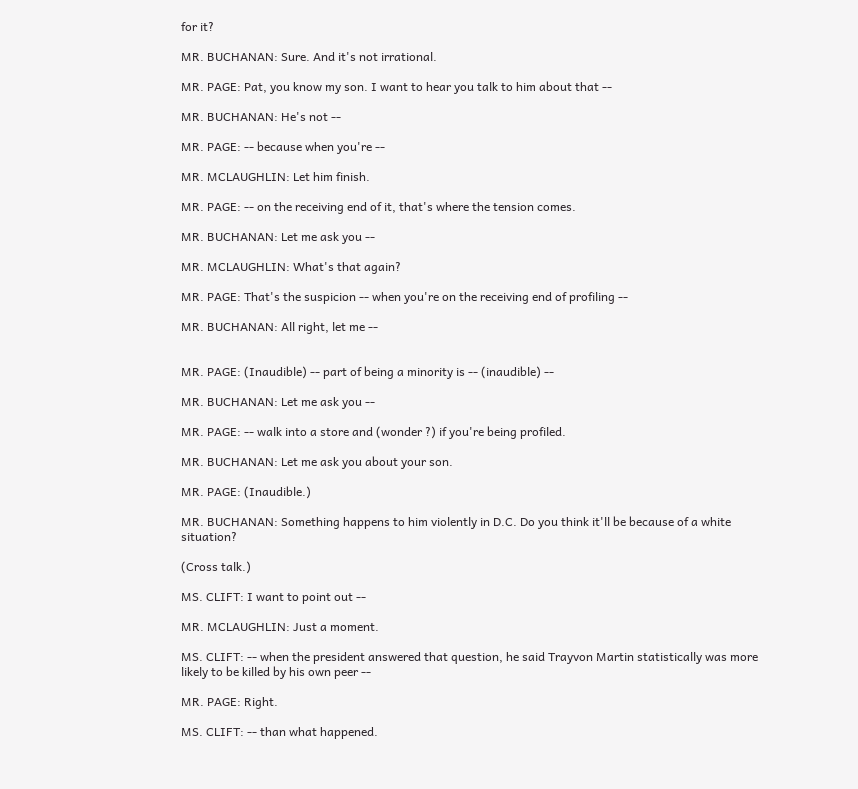for it?

MR. BUCHANAN: Sure. And it's not irrational.

MR. PAGE: Pat, you know my son. I want to hear you talk to him about that --

MR. BUCHANAN: He's not --

MR. PAGE: -- because when you're --

MR. MCLAUGHLIN: Let him finish.

MR. PAGE: -- on the receiving end of it, that's where the tension comes.

MR. BUCHANAN: Let me ask you --

MR. MCLAUGHLIN: What's that again?

MR. PAGE: That's the suspicion -- when you're on the receiving end of profiling --

MR. BUCHANAN: All right, let me --


MR. PAGE: (Inaudible) -- part of being a minority is -- (inaudible) --

MR. BUCHANAN: Let me ask you --

MR. PAGE: -- walk into a store and (wonder ?) if you're being profiled.

MR. BUCHANAN: Let me ask you about your son.

MR. PAGE: (Inaudible.)

MR. BUCHANAN: Something happens to him violently in D.C. Do you think it'll be because of a white situation?

(Cross talk.)

MS. CLIFT: I want to point out --

MR. MCLAUGHLIN: Just a moment.

MS. CLIFT: -- when the president answered that question, he said Trayvon Martin statistically was more likely to be killed by his own peer --

MR. PAGE: Right.

MS. CLIFT: -- than what happened.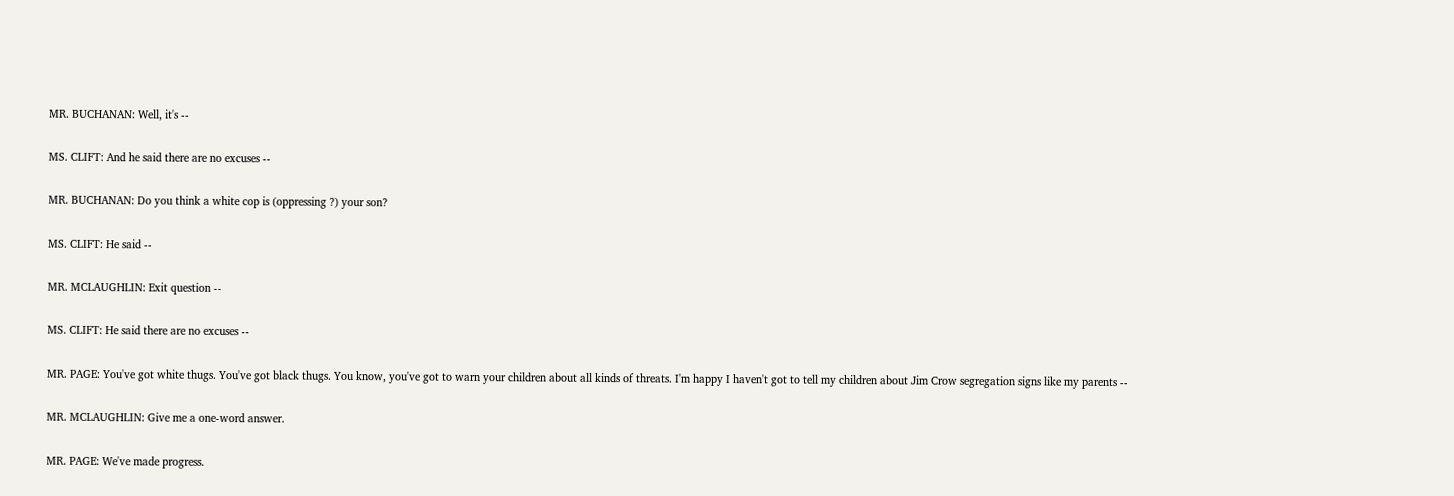MR. BUCHANAN: Well, it's --

MS. CLIFT: And he said there are no excuses --

MR. BUCHANAN: Do you think a white cop is (oppressing ?) your son?

MS. CLIFT: He said --

MR. MCLAUGHLIN: Exit question --

MS. CLIFT: He said there are no excuses --

MR. PAGE: You've got white thugs. You've got black thugs. You know, you've got to warn your children about all kinds of threats. I'm happy I haven't got to tell my children about Jim Crow segregation signs like my parents --

MR. MCLAUGHLIN: Give me a one-word answer.

MR. PAGE: We've made progress.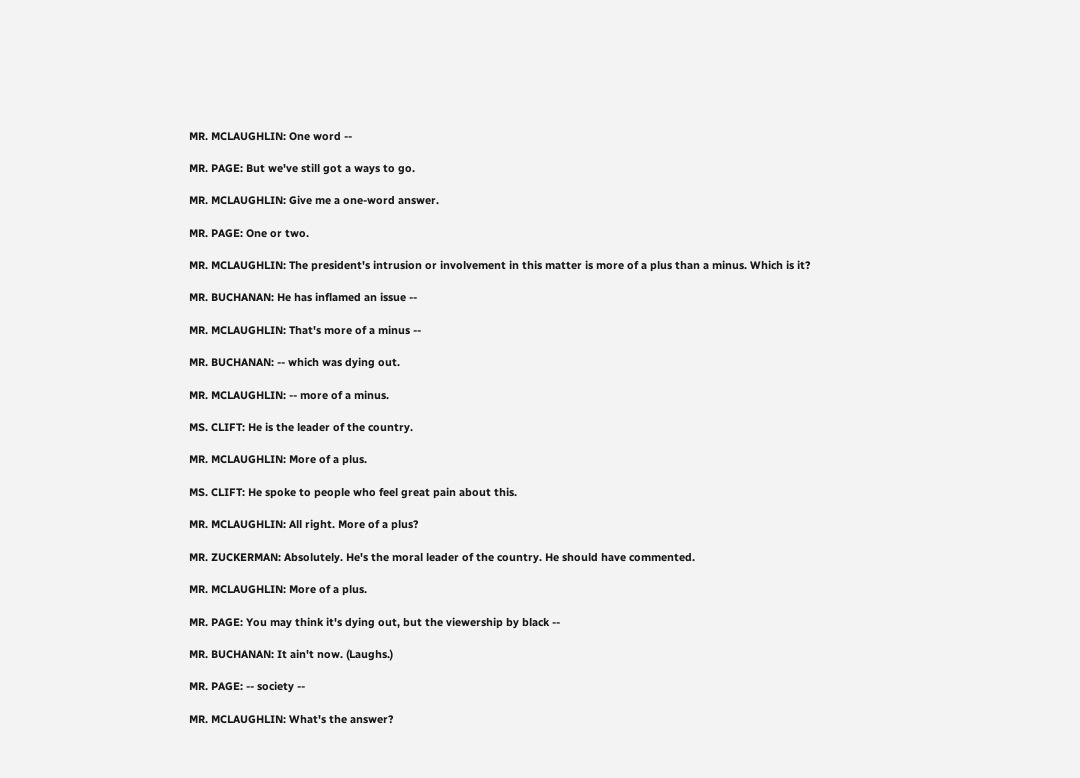MR. MCLAUGHLIN: One word --

MR. PAGE: But we've still got a ways to go.

MR. MCLAUGHLIN: Give me a one-word answer.

MR. PAGE: One or two.

MR. MCLAUGHLIN: The president's intrusion or involvement in this matter is more of a plus than a minus. Which is it?

MR. BUCHANAN: He has inflamed an issue --

MR. MCLAUGHLIN: That's more of a minus --

MR. BUCHANAN: -- which was dying out.

MR. MCLAUGHLIN: -- more of a minus.

MS. CLIFT: He is the leader of the country.

MR. MCLAUGHLIN: More of a plus.

MS. CLIFT: He spoke to people who feel great pain about this.

MR. MCLAUGHLIN: All right. More of a plus?

MR. ZUCKERMAN: Absolutely. He's the moral leader of the country. He should have commented.

MR. MCLAUGHLIN: More of a plus.

MR. PAGE: You may think it's dying out, but the viewership by black --

MR. BUCHANAN: It ain't now. (Laughs.)

MR. PAGE: -- society --

MR. MCLAUGHLIN: What's the answer?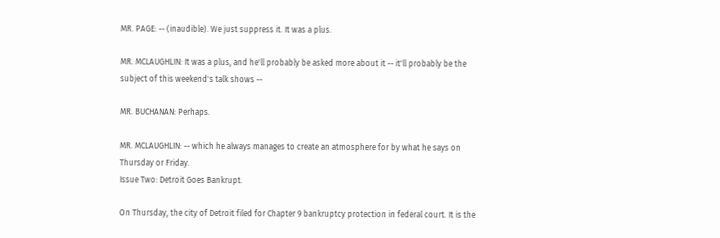MR. PAGE: -- (inaudible). We just suppress it. It was a plus.

MR. MCLAUGHLIN: It was a plus, and he'll probably be asked more about it -- it'll probably be the subject of this weekend's talk shows --

MR. BUCHANAN: Perhaps.

MR. MCLAUGHLIN: -- which he always manages to create an atmosphere for by what he says on Thursday or Friday.
Issue Two: Detroit Goes Bankrupt.

On Thursday, the city of Detroit filed for Chapter 9 bankruptcy protection in federal court. It is the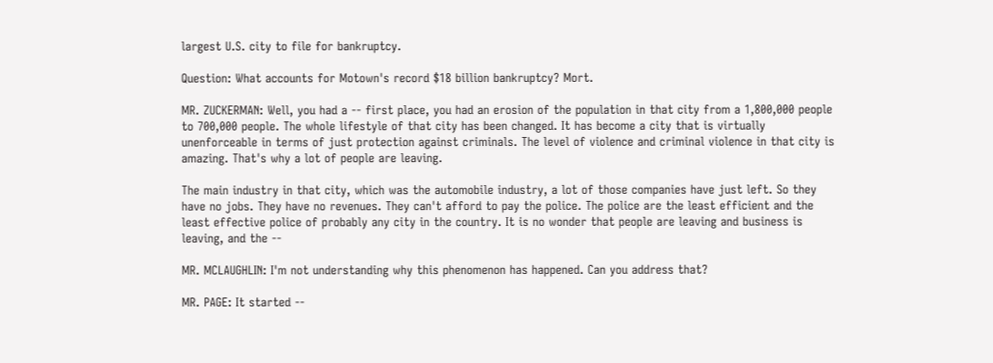largest U.S. city to file for bankruptcy.

Question: What accounts for Motown's record $18 billion bankruptcy? Mort.

MR. ZUCKERMAN: Well, you had a -- first place, you had an erosion of the population in that city from a 1,800,000 people to 700,000 people. The whole lifestyle of that city has been changed. It has become a city that is virtually unenforceable in terms of just protection against criminals. The level of violence and criminal violence in that city is amazing. That's why a lot of people are leaving.

The main industry in that city, which was the automobile industry, a lot of those companies have just left. So they have no jobs. They have no revenues. They can't afford to pay the police. The police are the least efficient and the least effective police of probably any city in the country. It is no wonder that people are leaving and business is leaving, and the --

MR. MCLAUGHLIN: I'm not understanding why this phenomenon has happened. Can you address that?

MR. PAGE: It started --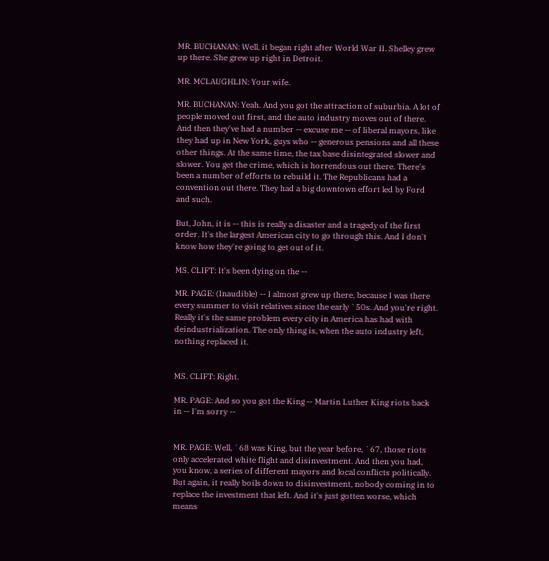MR. BUCHANAN: Well, it began right after World War II. Shelley grew up there. She grew up right in Detroit.

MR. MCLAUGHLIN: Your wife.

MR. BUCHANAN: Yeah. And you got the attraction of suburbia. A lot of people moved out first, and the auto industry moves out of there. And then they've had a number -- excuse me -- of liberal mayors, like they had up in New York, guys who -- generous pensions and all these other things. At the same time, the tax base disintegrated slower and slower. You get the crime, which is horrendous out there. There's been a number of efforts to rebuild it. The Republicans had a convention out there. They had a big downtown effort led by Ford and such.

But, John, it is -- this is really a disaster and a tragedy of the first order. It's the largest American city to go through this. And I don't know how they're going to get out of it.

MS. CLIFT: It's been dying on the --

MR. PAGE: (Inaudible) -- I almost grew up there, because I was there every summer to visit relatives since the early `50s. And you're right. Really it's the same problem every city in America has had with deindustrialization. The only thing is, when the auto industry left, nothing replaced it.


MS. CLIFT: Right.

MR. PAGE: And so you got the King -- Martin Luther King riots back in -- I'm sorry --


MR. PAGE: Well, `68 was King, but the year before, `67, those riots only accelerated white flight and disinvestment. And then you had, you know, a series of different mayors and local conflicts politically. But again, it really boils down to disinvestment, nobody coming in to replace the investment that left. And it's just gotten worse, which means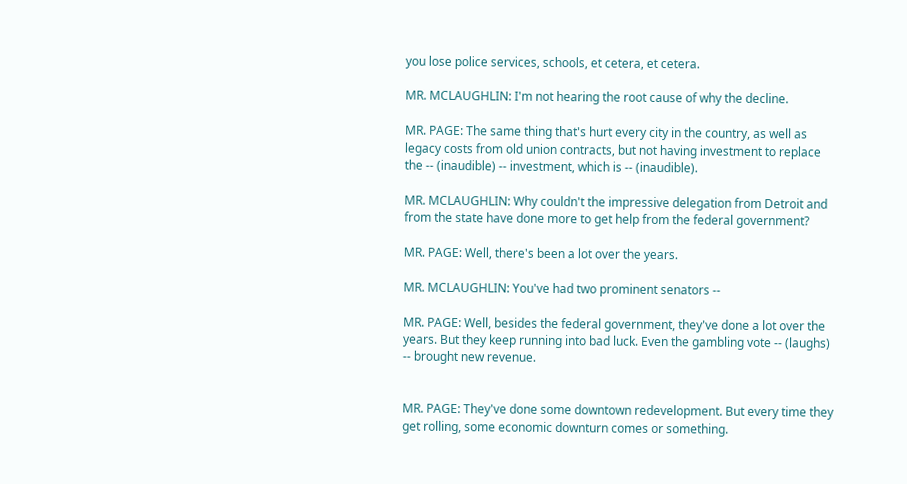you lose police services, schools, et cetera, et cetera.

MR. MCLAUGHLIN: I'm not hearing the root cause of why the decline.

MR. PAGE: The same thing that's hurt every city in the country, as well as legacy costs from old union contracts, but not having investment to replace the -- (inaudible) -- investment, which is -- (inaudible).

MR. MCLAUGHLIN: Why couldn't the impressive delegation from Detroit and from the state have done more to get help from the federal government?

MR. PAGE: Well, there's been a lot over the years.

MR. MCLAUGHLIN: You've had two prominent senators --

MR. PAGE: Well, besides the federal government, they've done a lot over the years. But they keep running into bad luck. Even the gambling vote -- (laughs) -- brought new revenue.


MR. PAGE: They've done some downtown redevelopment. But every time they get rolling, some economic downturn comes or something.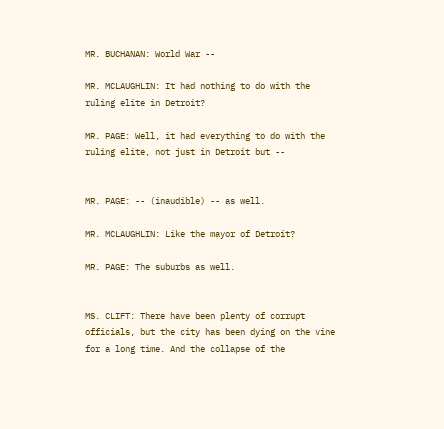MR. BUCHANAN: World War --

MR. MCLAUGHLIN: It had nothing to do with the ruling elite in Detroit?

MR. PAGE: Well, it had everything to do with the ruling elite, not just in Detroit but --


MR. PAGE: -- (inaudible) -- as well.

MR. MCLAUGHLIN: Like the mayor of Detroit?

MR. PAGE: The suburbs as well.


MS. CLIFT: There have been plenty of corrupt officials, but the city has been dying on the vine for a long time. And the collapse of the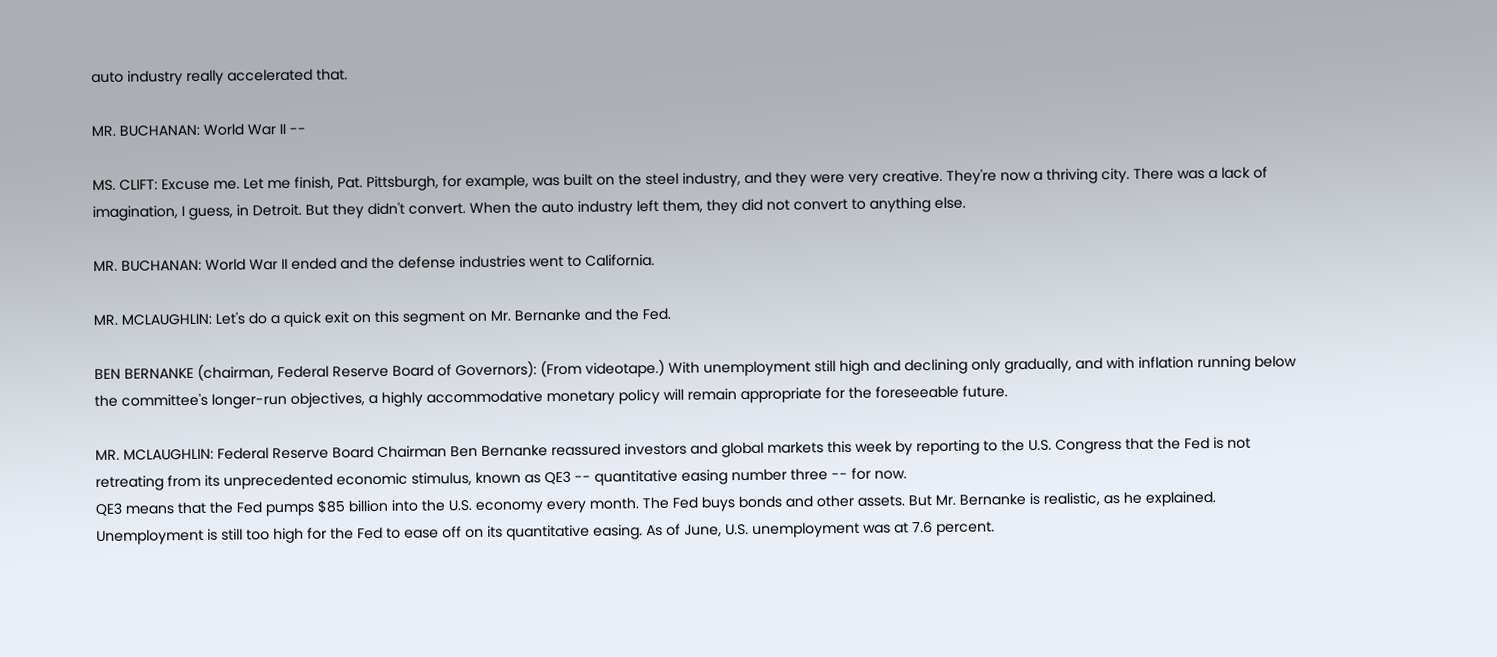auto industry really accelerated that.

MR. BUCHANAN: World War II --

MS. CLIFT: Excuse me. Let me finish, Pat. Pittsburgh, for example, was built on the steel industry, and they were very creative. They're now a thriving city. There was a lack of imagination, I guess, in Detroit. But they didn't convert. When the auto industry left them, they did not convert to anything else.

MR. BUCHANAN: World War II ended and the defense industries went to California.

MR. MCLAUGHLIN: Let's do a quick exit on this segment on Mr. Bernanke and the Fed.

BEN BERNANKE (chairman, Federal Reserve Board of Governors): (From videotape.) With unemployment still high and declining only gradually, and with inflation running below the committee's longer-run objectives, a highly accommodative monetary policy will remain appropriate for the foreseeable future.

MR. MCLAUGHLIN: Federal Reserve Board Chairman Ben Bernanke reassured investors and global markets this week by reporting to the U.S. Congress that the Fed is not retreating from its unprecedented economic stimulus, known as QE3 -- quantitative easing number three -- for now.
QE3 means that the Fed pumps $85 billion into the U.S. economy every month. The Fed buys bonds and other assets. But Mr. Bernanke is realistic, as he explained. Unemployment is still too high for the Fed to ease off on its quantitative easing. As of June, U.S. unemployment was at 7.6 percent.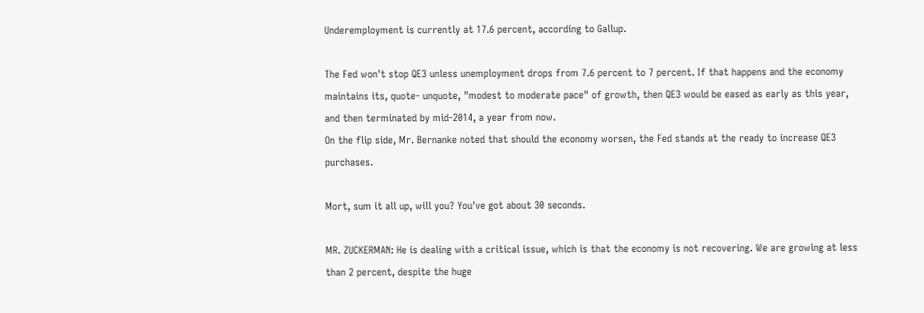Underemployment is currently at 17.6 percent, according to Gallup.

The Fed won't stop QE3 unless unemployment drops from 7.6 percent to 7 percent. If that happens and the economy maintains its, quote- unquote, "modest to moderate pace" of growth, then QE3 would be eased as early as this year, and then terminated by mid-2014, a year from now.
On the flip side, Mr. Bernanke noted that should the economy worsen, the Fed stands at the ready to increase QE3 purchases.

Mort, sum it all up, will you? You've got about 30 seconds.

MR. ZUCKERMAN: He is dealing with a critical issue, which is that the economy is not recovering. We are growing at less than 2 percent, despite the huge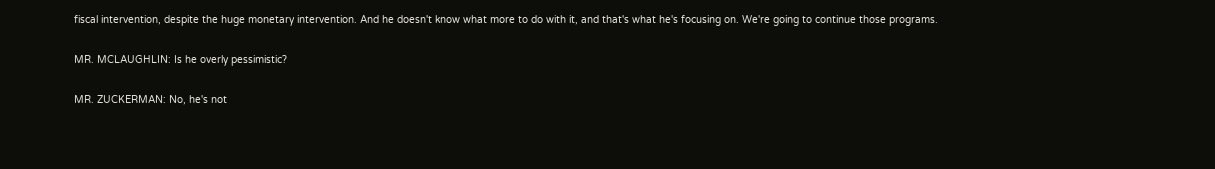fiscal intervention, despite the huge monetary intervention. And he doesn't know what more to do with it, and that's what he's focusing on. We're going to continue those programs.

MR. MCLAUGHLIN: Is he overly pessimistic?

MR. ZUCKERMAN: No, he's not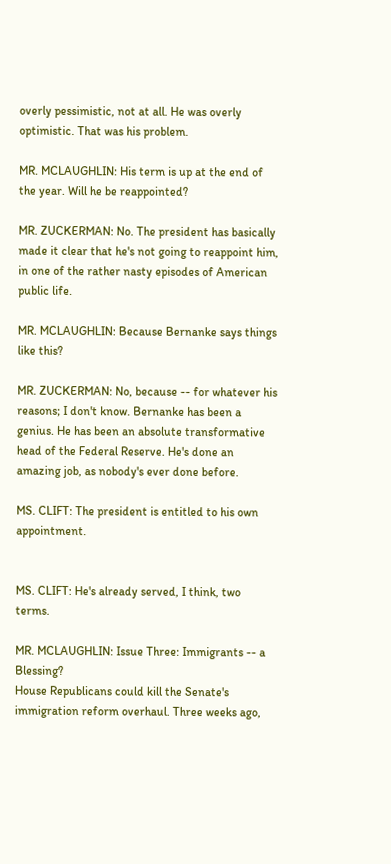overly pessimistic, not at all. He was overly optimistic. That was his problem.

MR. MCLAUGHLIN: His term is up at the end of the year. Will he be reappointed?

MR. ZUCKERMAN: No. The president has basically made it clear that he's not going to reappoint him, in one of the rather nasty episodes of American public life.

MR. MCLAUGHLIN: Because Bernanke says things like this?

MR. ZUCKERMAN: No, because -- for whatever his reasons; I don't know. Bernanke has been a genius. He has been an absolute transformative head of the Federal Reserve. He's done an amazing job, as nobody's ever done before.

MS. CLIFT: The president is entitled to his own appointment.


MS. CLIFT: He's already served, I think, two terms.

MR. MCLAUGHLIN: Issue Three: Immigrants -- a Blessing?
House Republicans could kill the Senate's immigration reform overhaul. Three weeks ago,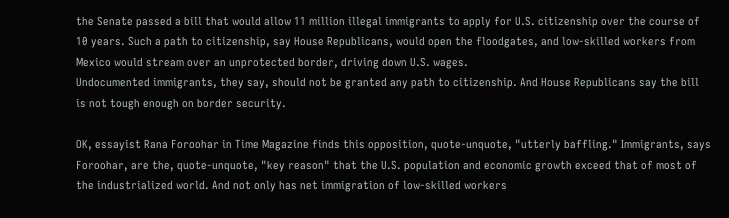the Senate passed a bill that would allow 11 million illegal immigrants to apply for U.S. citizenship over the course of 10 years. Such a path to citizenship, say House Republicans, would open the floodgates, and low-skilled workers from Mexico would stream over an unprotected border, driving down U.S. wages.
Undocumented immigrants, they say, should not be granted any path to citizenship. And House Republicans say the bill is not tough enough on border security.

OK, essayist Rana Foroohar in Time Magazine finds this opposition, quote-unquote, "utterly baffling." Immigrants, says Foroohar, are the, quote-unquote, "key reason" that the U.S. population and economic growth exceed that of most of the industrialized world. And not only has net immigration of low-skilled workers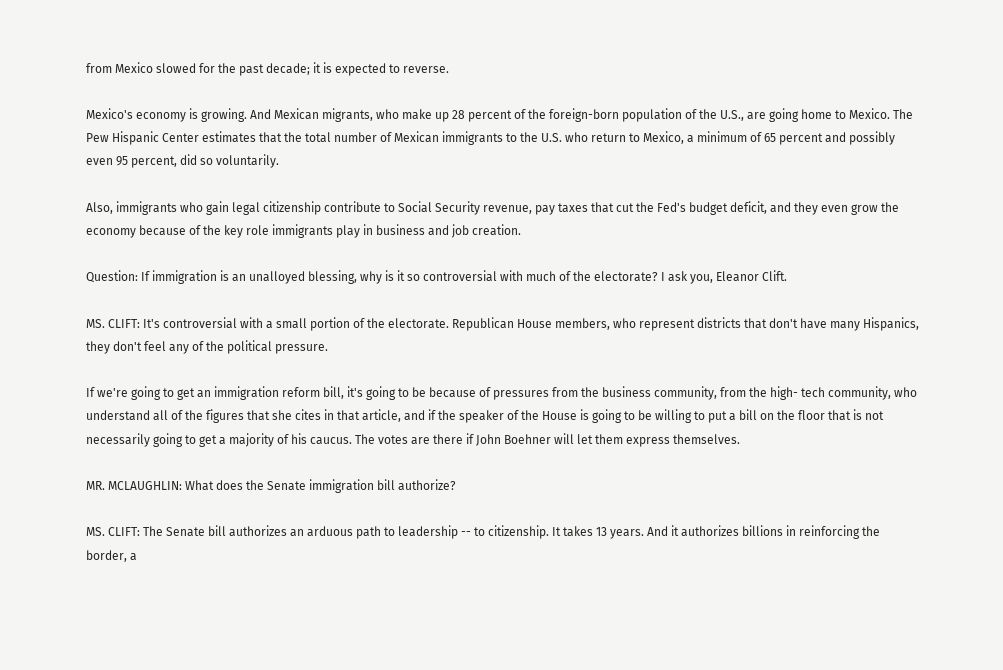from Mexico slowed for the past decade; it is expected to reverse.

Mexico's economy is growing. And Mexican migrants, who make up 28 percent of the foreign-born population of the U.S., are going home to Mexico. The Pew Hispanic Center estimates that the total number of Mexican immigrants to the U.S. who return to Mexico, a minimum of 65 percent and possibly even 95 percent, did so voluntarily.

Also, immigrants who gain legal citizenship contribute to Social Security revenue, pay taxes that cut the Fed's budget deficit, and they even grow the economy because of the key role immigrants play in business and job creation.

Question: If immigration is an unalloyed blessing, why is it so controversial with much of the electorate? I ask you, Eleanor Clift.

MS. CLIFT: It's controversial with a small portion of the electorate. Republican House members, who represent districts that don't have many Hispanics, they don't feel any of the political pressure.

If we're going to get an immigration reform bill, it's going to be because of pressures from the business community, from the high- tech community, who understand all of the figures that she cites in that article, and if the speaker of the House is going to be willing to put a bill on the floor that is not necessarily going to get a majority of his caucus. The votes are there if John Boehner will let them express themselves.

MR. MCLAUGHLIN: What does the Senate immigration bill authorize?

MS. CLIFT: The Senate bill authorizes an arduous path to leadership -- to citizenship. It takes 13 years. And it authorizes billions in reinforcing the border, a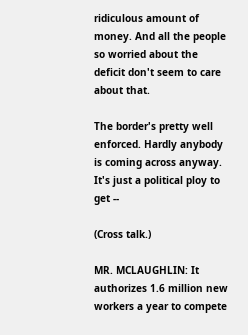ridiculous amount of money. And all the people so worried about the deficit don't seem to care about that.

The border's pretty well enforced. Hardly anybody is coming across anyway. It's just a political ploy to get --

(Cross talk.)

MR. MCLAUGHLIN: It authorizes 1.6 million new workers a year to compete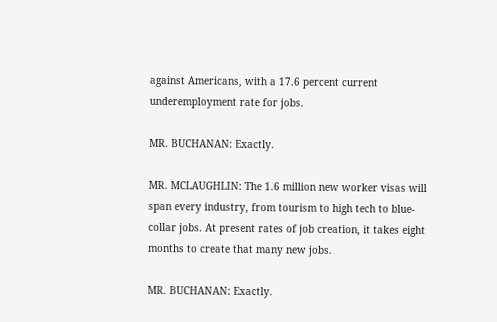against Americans, with a 17.6 percent current underemployment rate for jobs.

MR. BUCHANAN: Exactly.

MR. MCLAUGHLIN: The 1.6 million new worker visas will span every industry, from tourism to high tech to blue-collar jobs. At present rates of job creation, it takes eight months to create that many new jobs.

MR. BUCHANAN: Exactly.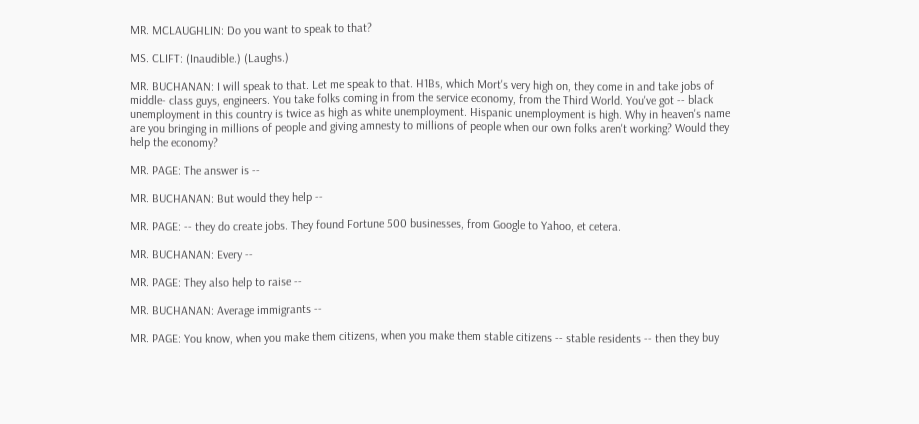MR. MCLAUGHLIN: Do you want to speak to that?

MS. CLIFT: (Inaudible.) (Laughs.)

MR. BUCHANAN: I will speak to that. Let me speak to that. H1Bs, which Mort's very high on, they come in and take jobs of middle- class guys, engineers. You take folks coming in from the service economy, from the Third World. You've got -- black unemployment in this country is twice as high as white unemployment. Hispanic unemployment is high. Why in heaven's name are you bringing in millions of people and giving amnesty to millions of people when our own folks aren't working? Would they help the economy?

MR. PAGE: The answer is --

MR. BUCHANAN: But would they help --

MR. PAGE: -- they do create jobs. They found Fortune 500 businesses, from Google to Yahoo, et cetera.

MR. BUCHANAN: Every --

MR. PAGE: They also help to raise --

MR. BUCHANAN: Average immigrants --

MR. PAGE: You know, when you make them citizens, when you make them stable citizens -- stable residents -- then they buy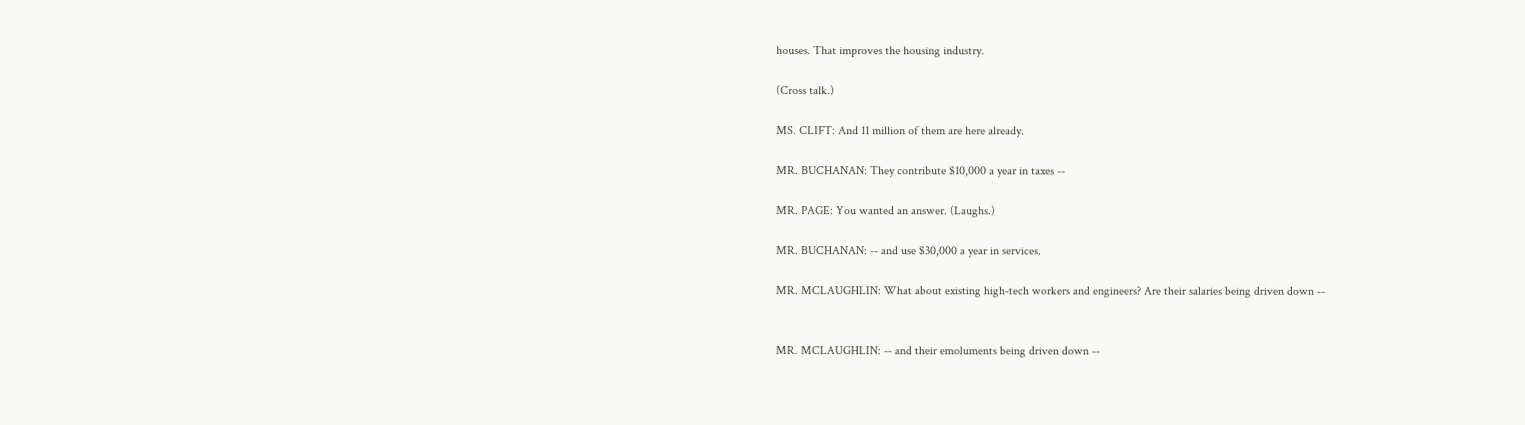houses. That improves the housing industry.

(Cross talk.)

MS. CLIFT: And 11 million of them are here already.

MR. BUCHANAN: They contribute $10,000 a year in taxes --

MR. PAGE: You wanted an answer. (Laughs.)

MR. BUCHANAN: -- and use $30,000 a year in services.

MR. MCLAUGHLIN: What about existing high-tech workers and engineers? Are their salaries being driven down --


MR. MCLAUGHLIN: -- and their emoluments being driven down --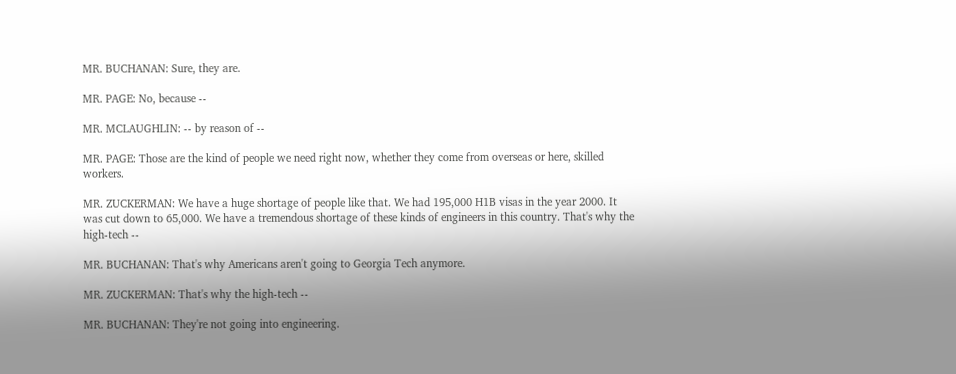MR. BUCHANAN: Sure, they are.

MR. PAGE: No, because --

MR. MCLAUGHLIN: -- by reason of --

MR. PAGE: Those are the kind of people we need right now, whether they come from overseas or here, skilled workers.

MR. ZUCKERMAN: We have a huge shortage of people like that. We had 195,000 H1B visas in the year 2000. It was cut down to 65,000. We have a tremendous shortage of these kinds of engineers in this country. That's why the high-tech --

MR. BUCHANAN: That's why Americans aren't going to Georgia Tech anymore.

MR. ZUCKERMAN: That's why the high-tech --

MR. BUCHANAN: They're not going into engineering.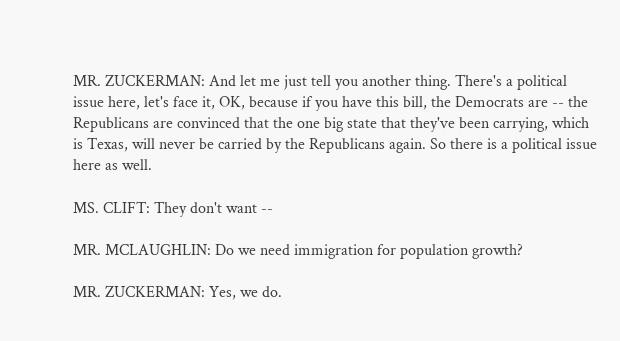MR. ZUCKERMAN: And let me just tell you another thing. There's a political issue here, let's face it, OK, because if you have this bill, the Democrats are -- the Republicans are convinced that the one big state that they've been carrying, which is Texas, will never be carried by the Republicans again. So there is a political issue here as well.

MS. CLIFT: They don't want --

MR. MCLAUGHLIN: Do we need immigration for population growth?

MR. ZUCKERMAN: Yes, we do.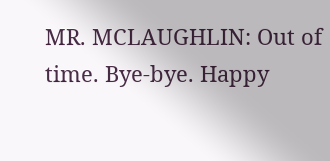MR. MCLAUGHLIN: Out of time. Bye-bye. Happy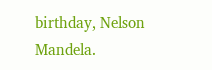birthday, Nelson Mandela.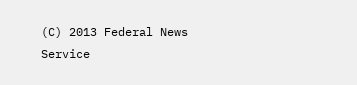(C) 2013 Federal News Service